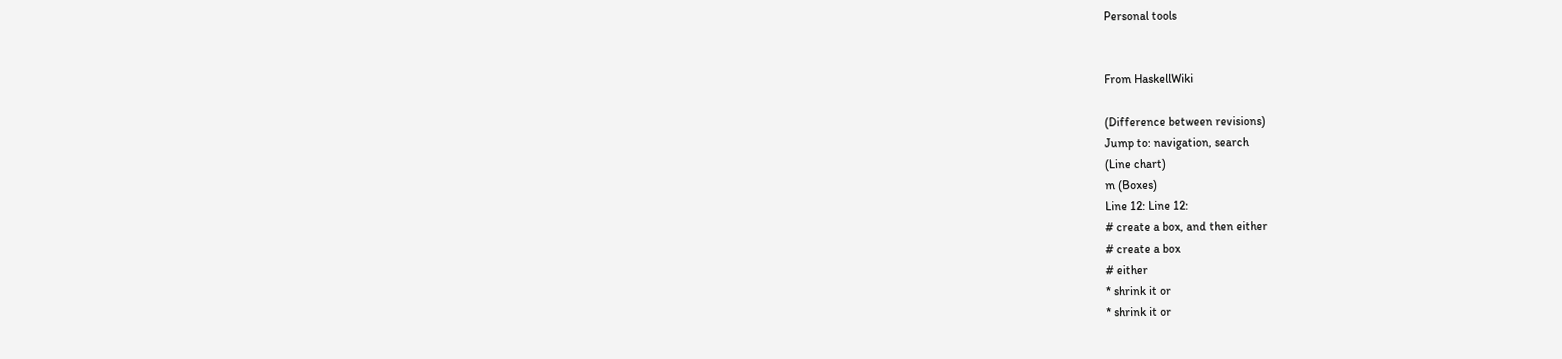Personal tools


From HaskellWiki

(Difference between revisions)
Jump to: navigation, search
(Line chart)
m (Boxes)
Line 12: Line 12:
# create a box, and then either
# create a box
# either
* shrink it or
* shrink it or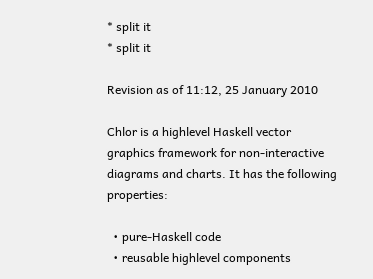* split it
* split it

Revision as of 11:12, 25 January 2010

Chlor is a highlevel Haskell vector graphics framework for non-interactive diagrams and charts. It has the following properties:

  • pure-Haskell code
  • reusable highlevel components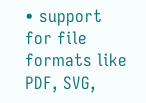• support for file formats like PDF, SVG,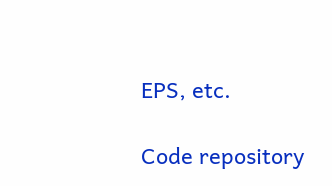EPS, etc.

Code repository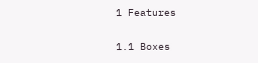1 Features

1.1 Boxes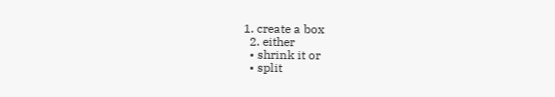1. create a box
  2. either
  • shrink it or
  • split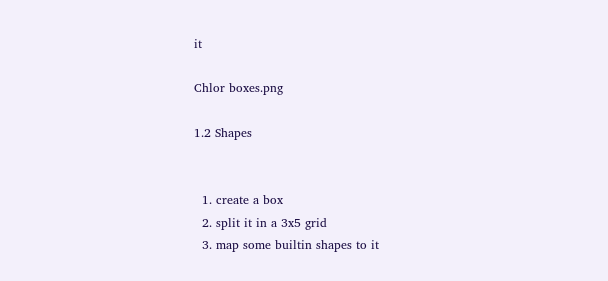it

Chlor boxes.png

1.2 Shapes


  1. create a box
  2. split it in a 3x5 grid
  3. map some builtin shapes to it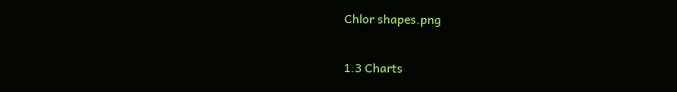Chlor shapes.png

1.3 Charts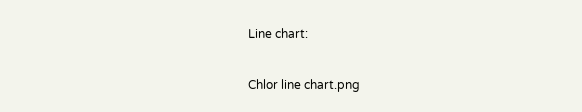Line chart:

Chlor line chart.png